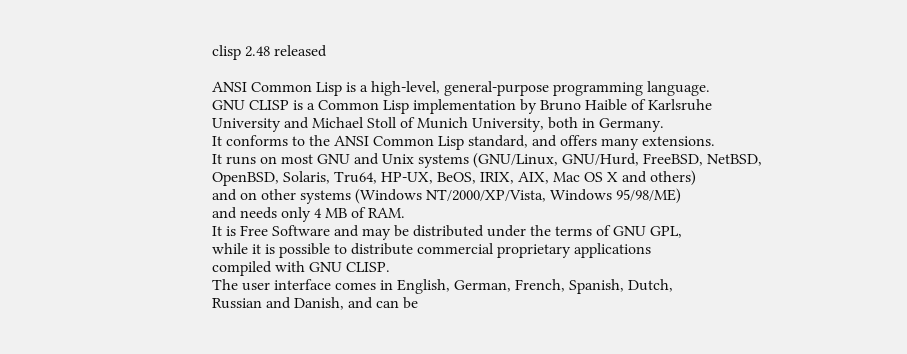clisp 2.48 released

ANSI Common Lisp is a high-level, general-purpose programming language.
GNU CLISP is a Common Lisp implementation by Bruno Haible of Karlsruhe
University and Michael Stoll of Munich University, both in Germany.
It conforms to the ANSI Common Lisp standard, and offers many extensions.
It runs on most GNU and Unix systems (GNU/Linux, GNU/Hurd, FreeBSD, NetBSD,
OpenBSD, Solaris, Tru64, HP-UX, BeOS, IRIX, AIX, Mac OS X and others)
and on other systems (Windows NT/2000/XP/Vista, Windows 95/98/ME)
and needs only 4 MB of RAM.
It is Free Software and may be distributed under the terms of GNU GPL,
while it is possible to distribute commercial proprietary applications
compiled with GNU CLISP.
The user interface comes in English, German, French, Spanish, Dutch,
Russian and Danish, and can be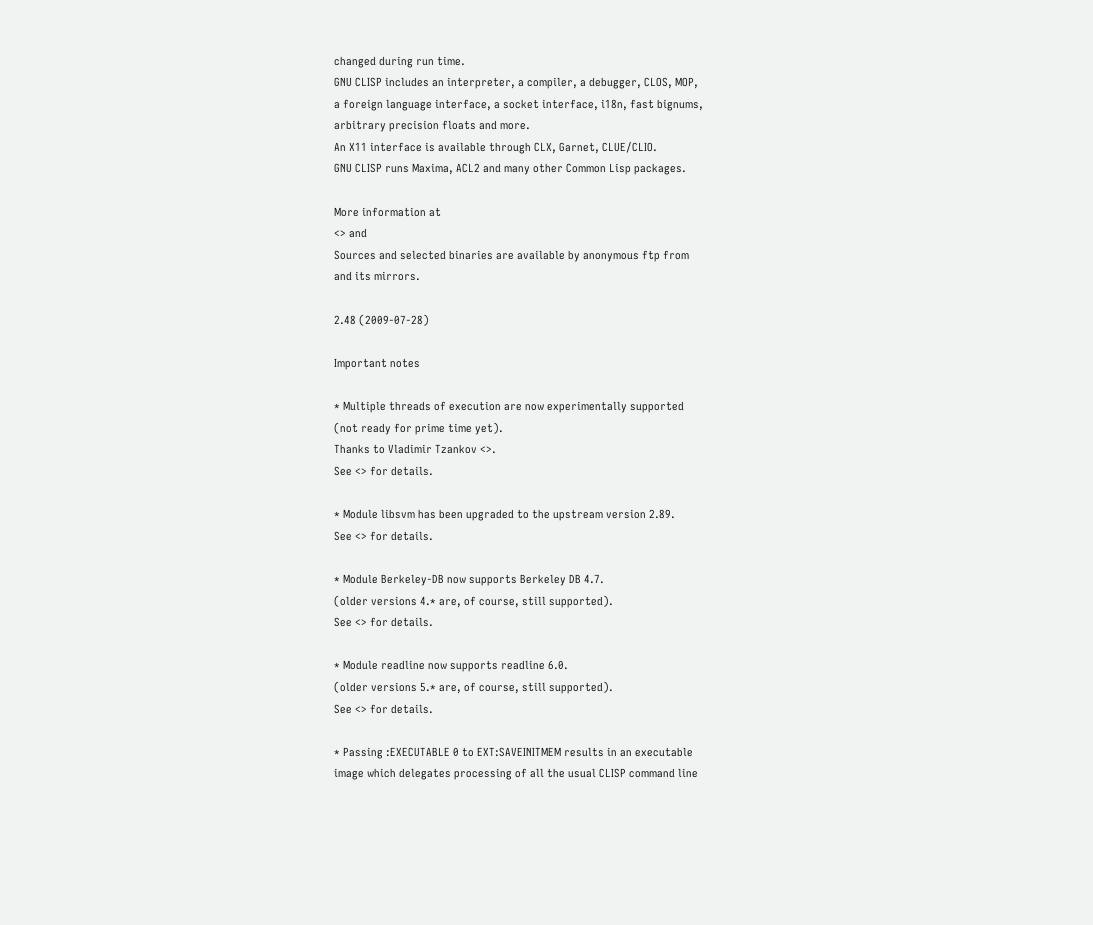changed during run time.
GNU CLISP includes an interpreter, a compiler, a debugger, CLOS, MOP,
a foreign language interface, a socket interface, i18n, fast bignums,
arbitrary precision floats and more.
An X11 interface is available through CLX, Garnet, CLUE/CLIO.
GNU CLISP runs Maxima, ACL2 and many other Common Lisp packages.

More information at
<> and
Sources and selected binaries are available by anonymous ftp from
and its mirrors.

2.48 (2009-07-28)

Important notes

* Multiple threads of execution are now experimentally supported
(not ready for prime time yet).
Thanks to Vladimir Tzankov <>.
See <> for details.

* Module libsvm has been upgraded to the upstream version 2.89.
See <> for details.

* Module Berkeley-DB now supports Berkeley DB 4.7.
(older versions 4.* are, of course, still supported).
See <> for details.

* Module readline now supports readline 6.0.
(older versions 5.* are, of course, still supported).
See <> for details.

* Passing :EXECUTABLE 0 to EXT:SAVEINITMEM results in an executable
image which delegates processing of all the usual CLISP command line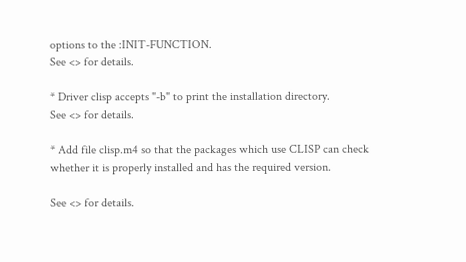options to the :INIT-FUNCTION.
See <> for details.

* Driver clisp accepts "-b" to print the installation directory.
See <> for details.

* Add file clisp.m4 so that the packages which use CLISP can check
whether it is properly installed and has the required version.

See <> for details.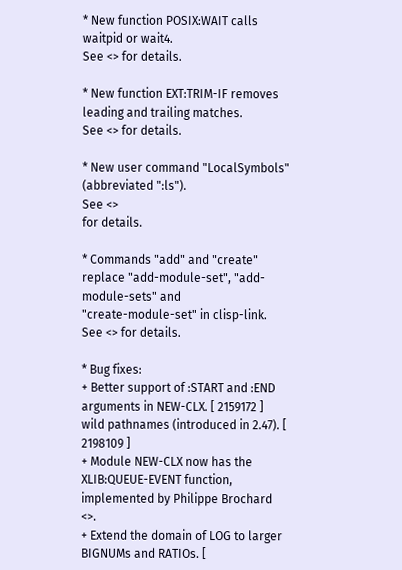* New function POSIX:WAIT calls waitpid or wait4.
See <> for details.

* New function EXT:TRIM-IF removes leading and trailing matches.
See <> for details.

* New user command "LocalSymbols" (abbreviated ":ls").
See <>
for details.

* Commands "add" and "create" replace "add-module-set", "add-module-sets" and
"create-module-set" in clisp-link.
See <> for details.

* Bug fixes:
+ Better support of :START and :END arguments in NEW-CLX. [ 2159172 ]
wild pathnames (introduced in 2.47). [ 2198109 ]
+ Module NEW-CLX now has the XLIB:QUEUE-EVENT function,
implemented by Philippe Brochard <>.
+ Extend the domain of LOG to larger BIGNUMs and RATIOs. [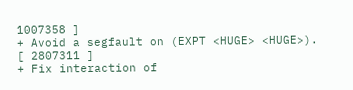1007358 ]
+ Avoid a segfault on (EXPT <HUGE> <HUGE>). [ 2807311 ]
+ Fix interaction of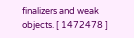finalizers and weak objects. [ 1472478 ]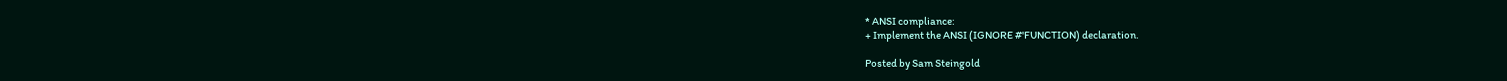* ANSI compliance:
+ Implement the ANSI (IGNORE #'FUNCTION) declaration.

Posted by Sam Steingold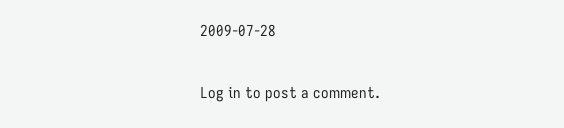2009-07-28

Log in to post a comment.